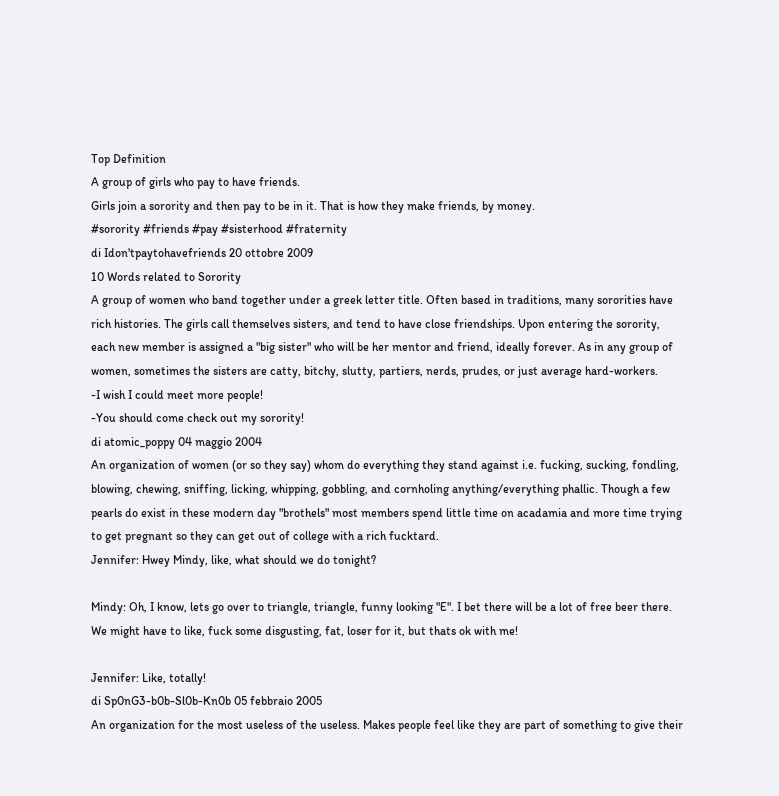Top Definition
A group of girls who pay to have friends.
Girls join a sorority and then pay to be in it. That is how they make friends, by money.
#sorority #friends #pay #sisterhood #fraternity
di Idon'tpaytohavefriends 20 ottobre 2009
10 Words related to Sorority
A group of women who band together under a greek letter title. Often based in traditions, many sororities have rich histories. The girls call themselves sisters, and tend to have close friendships. Upon entering the sorority, each new member is assigned a "big sister" who will be her mentor and friend, ideally forever. As in any group of women, sometimes the sisters are catty, bitchy, slutty, partiers, nerds, prudes, or just average hard-workers.
-I wish I could meet more people!
-You should come check out my sorority!
di atomic_poppy 04 maggio 2004
An organization of women (or so they say) whom do everything they stand against i.e. fucking, sucking, fondling, blowing, chewing, sniffing, licking, whipping, gobbling, and cornholing anything/everything phallic. Though a few pearls do exist in these modern day "brothels" most members spend little time on acadamia and more time trying to get pregnant so they can get out of college with a rich fucktard.
Jennifer: Hwey Mindy, like, what should we do tonight?

Mindy: Oh, I know, lets go over to triangle, triangle, funny looking "E". I bet there will be a lot of free beer there. We might have to like, fuck some disgusting, fat, loser for it, but thats ok with me!

Jennifer: Like, totally!
di Sp0nG3-b0b-Sl0b-Kn0b 05 febbraio 2005
An organization for the most useless of the useless. Makes people feel like they are part of something to give their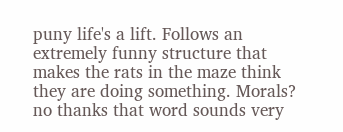puny life's a lift. Follows an extremely funny structure that makes the rats in the maze think they are doing something. Morals? no thanks that word sounds very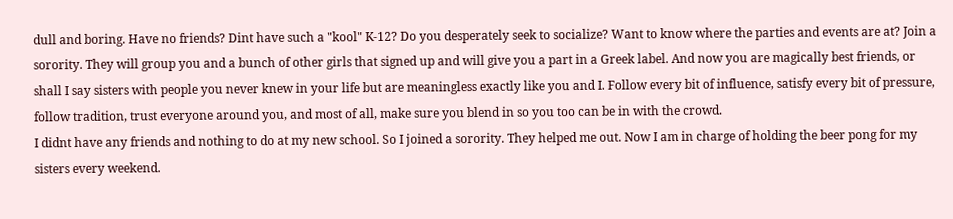dull and boring. Have no friends? Dint have such a "kool" K-12? Do you desperately seek to socialize? Want to know where the parties and events are at? Join a sorority. They will group you and a bunch of other girls that signed up and will give you a part in a Greek label. And now you are magically best friends, or shall I say sisters with people you never knew in your life but are meaningless exactly like you and I. Follow every bit of influence, satisfy every bit of pressure, follow tradition, trust everyone around you, and most of all, make sure you blend in so you too can be in with the crowd.
I didnt have any friends and nothing to do at my new school. So I joined a sorority. They helped me out. Now I am in charge of holding the beer pong for my sisters every weekend.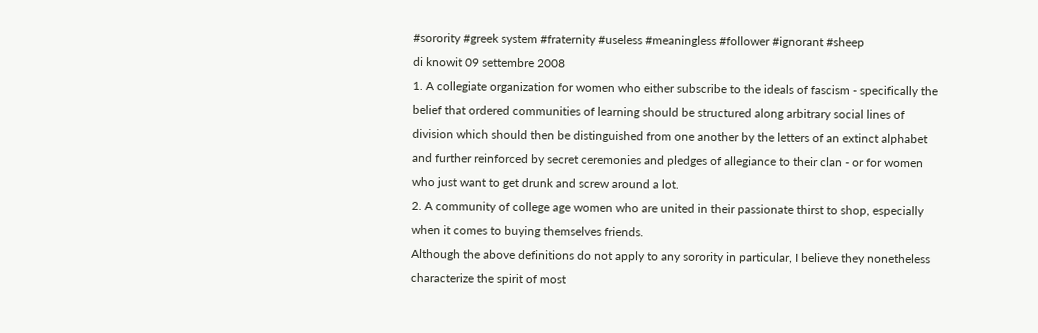#sorority #greek system #fraternity #useless #meaningless #follower #ignorant #sheep
di knowit 09 settembre 2008
1. A collegiate organization for women who either subscribe to the ideals of fascism - specifically the belief that ordered communities of learning should be structured along arbitrary social lines of division which should then be distinguished from one another by the letters of an extinct alphabet and further reinforced by secret ceremonies and pledges of allegiance to their clan - or for women who just want to get drunk and screw around a lot.
2. A community of college age women who are united in their passionate thirst to shop, especially when it comes to buying themselves friends.
Although the above definitions do not apply to any sorority in particular, I believe they nonetheless characterize the spirit of most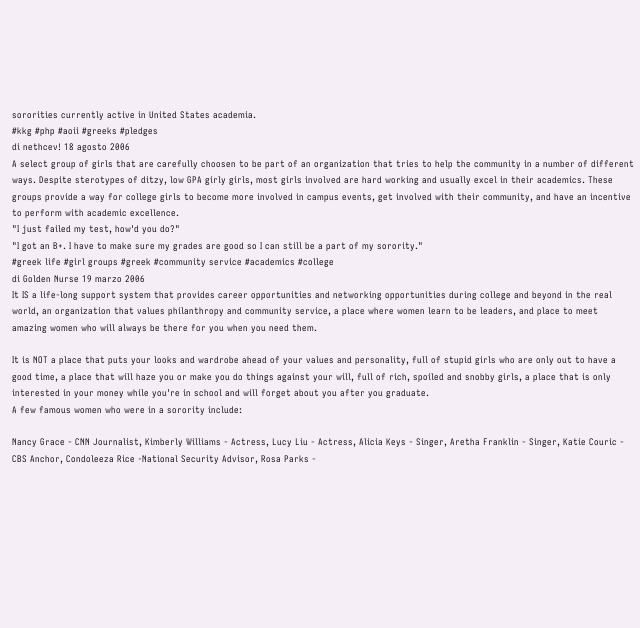sororities currently active in United States academia.
#kkg #php #aoii #greeks #pledges
di nethcev! 18 agosto 2006
A select group of girls that are carefully choosen to be part of an organization that tries to help the community in a number of different ways. Despite sterotypes of ditzy, low GPA girly girls, most girls involved are hard working and usually excel in their academics. These groups provide a way for college girls to become more involved in campus events, get involved with their community, and have an incentive to perform with academic excellence.
"I just failed my test, how'd you do?"
"I got an B+. I have to make sure my grades are good so I can still be a part of my sorority."
#greek life #girl groups #greek #community service #academics #college
di Golden Nurse 19 marzo 2006
It IS a life-long support system that provides career opportunities and networking opportunities during college and beyond in the real world, an organization that values philanthropy and community service, a place where women learn to be leaders, and place to meet amazing women who will always be there for you when you need them.

It is NOT a place that puts your looks and wardrobe ahead of your values and personality, full of stupid girls who are only out to have a good time, a place that will haze you or make you do things against your will, full of rich, spoiled and snobby girls, a place that is only interested in your money while you're in school and will forget about you after you graduate.
A few famous women who were in a sorority include:

Nancy Grace - CNN Journalist, Kimberly Williams - Actress, Lucy Liu - Actress, Alicia Keys - Singer, Aretha Franklin - Singer, Katie Couric - CBS Anchor, Condoleeza Rice -National Security Advisor, Rosa Parks -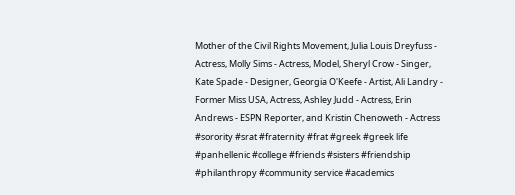Mother of the Civil Rights Movement, Julia Louis Dreyfuss - Actress, Molly Sims - Actress, Model, Sheryl Crow - Singer, Kate Spade - Designer, Georgia O'Keefe - Artist, Ali Landry - Former Miss USA, Actress, Ashley Judd - Actress, Erin Andrews - ESPN Reporter, and Kristin Chenoweth - Actress
#sorority #srat #fraternity #frat #greek #greek life #panhellenic #college #friends #sisters #friendship #philanthropy #community service #academics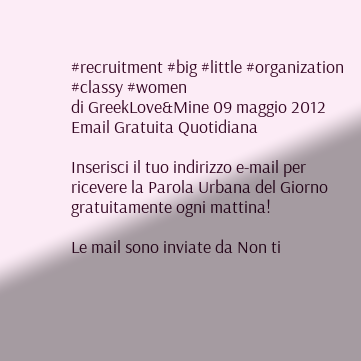#recruitment #big #little #organization #classy #women
di GreekLove&Mine 09 maggio 2012
Email Gratuita Quotidiana

Inserisci il tuo indirizzo e-mail per ricevere la Parola Urbana del Giorno gratuitamente ogni mattina!

Le mail sono inviate da Non ti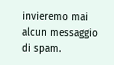invieremo mai alcun messaggio di spam.